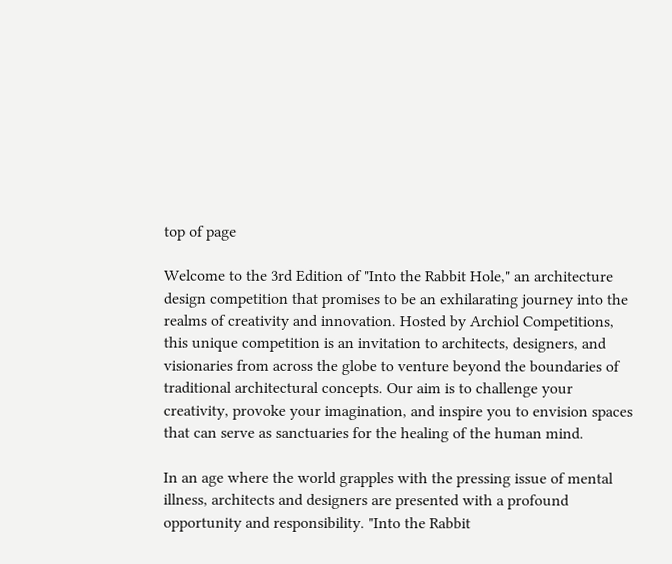top of page

Welcome to the 3rd Edition of "Into the Rabbit Hole," an architecture design competition that promises to be an exhilarating journey into the realms of creativity and innovation. Hosted by Archiol Competitions, this unique competition is an invitation to architects, designers, and visionaries from across the globe to venture beyond the boundaries of traditional architectural concepts. Our aim is to challenge your creativity, provoke your imagination, and inspire you to envision spaces that can serve as sanctuaries for the healing of the human mind.

In an age where the world grapples with the pressing issue of mental illness, architects and designers are presented with a profound opportunity and responsibility. "Into the Rabbit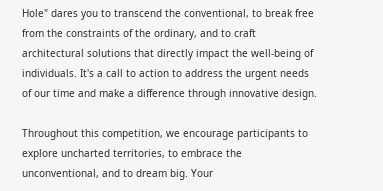Hole" dares you to transcend the conventional, to break free from the constraints of the ordinary, and to craft architectural solutions that directly impact the well-being of individuals. It's a call to action to address the urgent needs of our time and make a difference through innovative design.

Throughout this competition, we encourage participants to explore uncharted territories, to embrace the unconventional, and to dream big. Your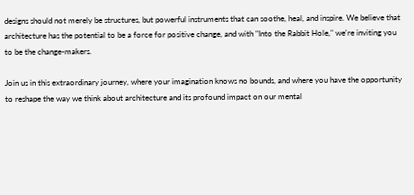designs should not merely be structures, but powerful instruments that can soothe, heal, and inspire. We believe that architecture has the potential to be a force for positive change, and with "Into the Rabbit Hole," we're inviting you to be the change-makers.

Join us in this extraordinary journey, where your imagination knows no bounds, and where you have the opportunity to reshape the way we think about architecture and its profound impact on our mental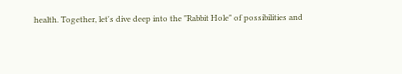health. Together, let's dive deep into the "Rabbit Hole" of possibilities and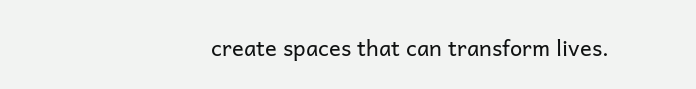create spaces that can transform lives.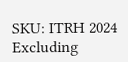SKU: ITRH 2024
Excluding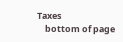Taxes
    bottom of page